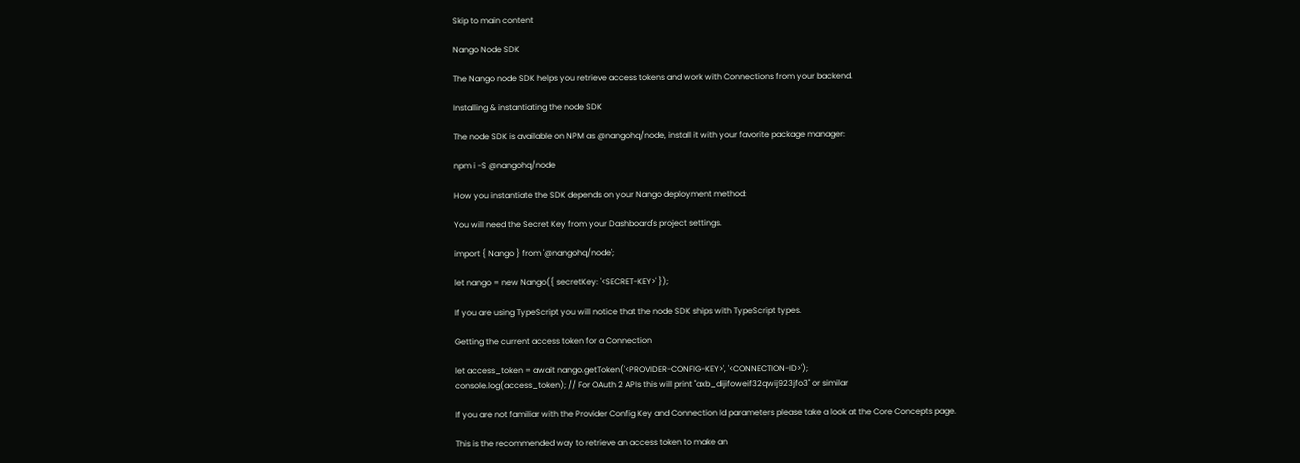Skip to main content

Nango Node SDK

The Nango node SDK helps you retrieve access tokens and work with Connections from your backend.

Installing & instantiating the node SDK

The node SDK is available on NPM as @nangohq/node, install it with your favorite package manager:

npm i -S @nangohq/node

How you instantiate the SDK depends on your Nango deployment method:

You will need the Secret Key from your Dashboard's project settings.

import { Nango } from '@nangohq/node';

let nango = new Nango({ secretKey: '<SECRET-KEY>' });

If you are using TypeScript you will notice that the node SDK ships with TypeScript types.

Getting the current access token for a Connection

let access_token = await nango.getToken('<PROVIDER-CONFIG-KEY>', '<CONNECTION-ID>');
console.log(access_token); // For OAuth 2 APIs this will print "axb_dijifoweif32qwij923jfo3" or similar

If you are not familiar with the Provider Config Key and Connection Id parameters please take a look at the Core Concepts page.

This is the recommended way to retrieve an access token to make an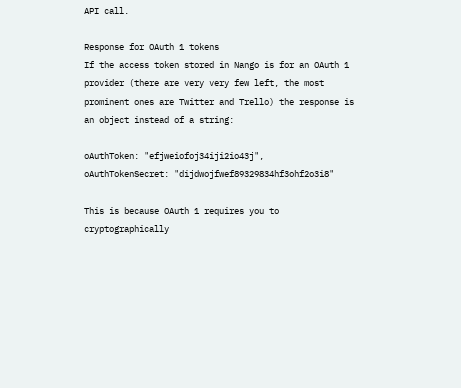API call.

Response for OAuth 1 tokens
If the access token stored in Nango is for an OAuth 1 provider (there are very very few left, the most prominent ones are Twitter and Trello) the response is an object instead of a string:

oAuthToken: "efjweiofoj34iji2io43j",
oAuthTokenSecret: "dijdwojfwef89329834hf3ohf2o3i8"

This is because OAuth 1 requires you to cryptographically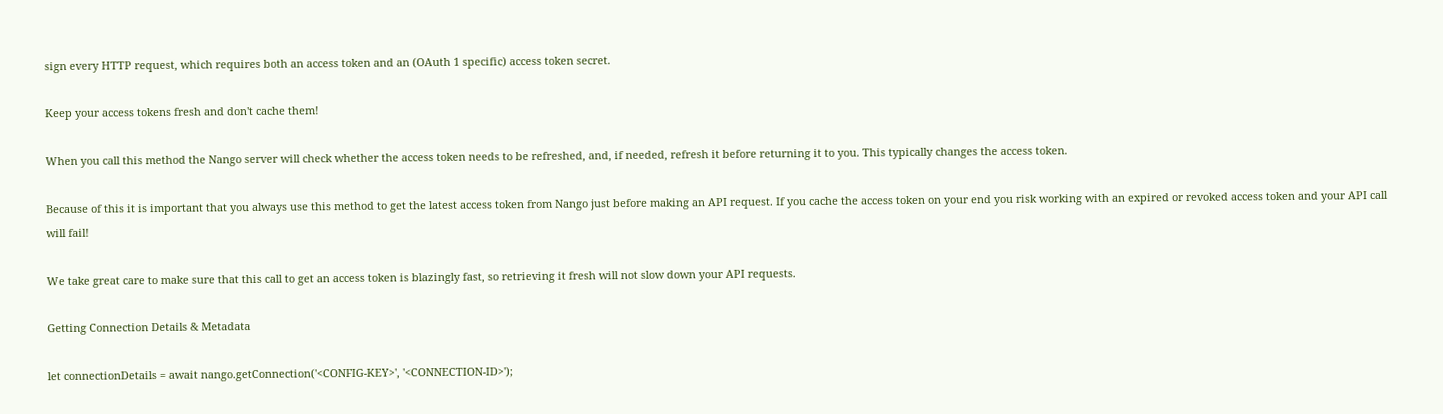sign every HTTP request, which requires both an access token and an (OAuth 1 specific) access token secret.

Keep your access tokens fresh and don't cache them!

When you call this method the Nango server will check whether the access token needs to be refreshed, and, if needed, refresh it before returning it to you. This typically changes the access token.

Because of this it is important that you always use this method to get the latest access token from Nango just before making an API request. If you cache the access token on your end you risk working with an expired or revoked access token and your API call will fail!

We take great care to make sure that this call to get an access token is blazingly fast, so retrieving it fresh will not slow down your API requests.

Getting Connection Details & Metadata

let connectionDetails = await nango.getConnection('<CONFIG-KEY>', '<CONNECTION-ID>');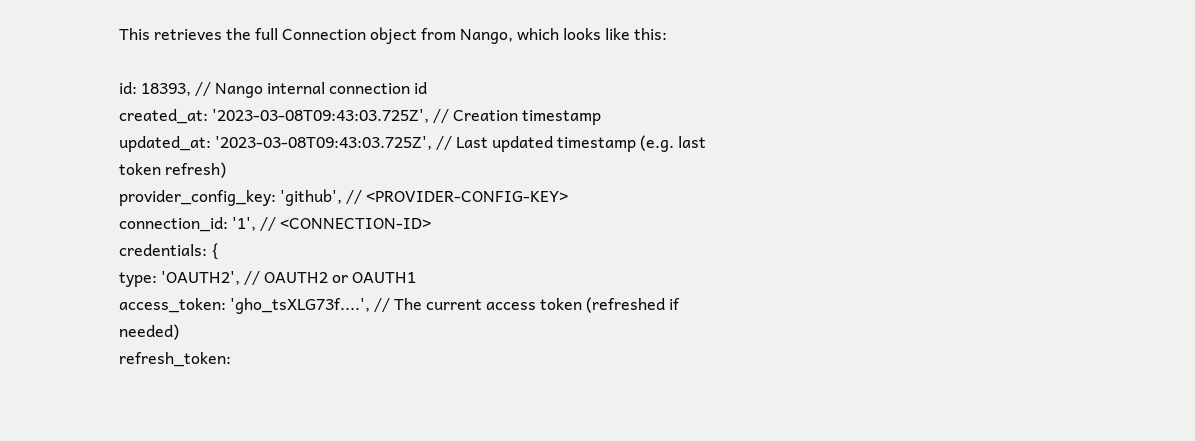This retrieves the full Connection object from Nango, which looks like this:

id: 18393, // Nango internal connection id
created_at: '2023-03-08T09:43:03.725Z', // Creation timestamp
updated_at: '2023-03-08T09:43:03.725Z', // Last updated timestamp (e.g. last token refresh)
provider_config_key: 'github', // <PROVIDER-CONFIG-KEY>
connection_id: '1', // <CONNECTION-ID>
credentials: {
type: 'OAUTH2', // OAUTH2 or OAUTH1
access_token: 'gho_tsXLG73f....', // The current access token (refreshed if needed)
refresh_token: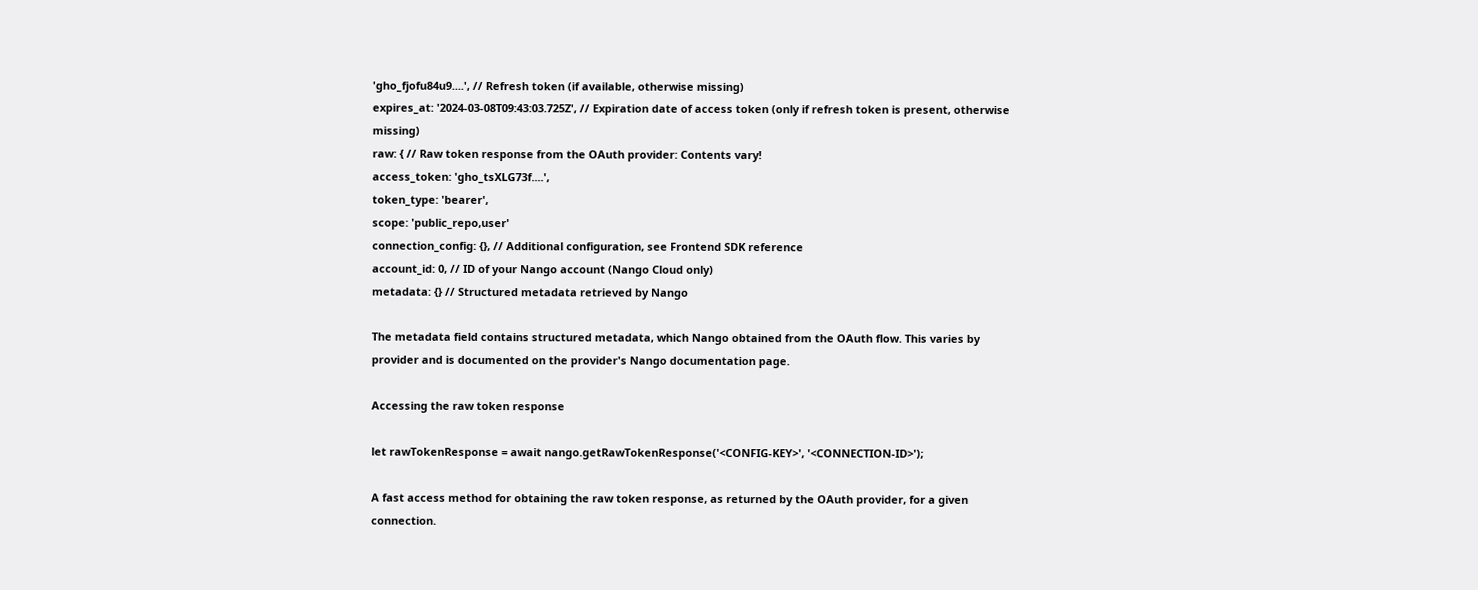'gho_fjofu84u9....', // Refresh token (if available, otherwise missing)
expires_at: '2024-03-08T09:43:03.725Z', // Expiration date of access token (only if refresh token is present, otherwise missing)
raw: { // Raw token response from the OAuth provider: Contents vary!
access_token: 'gho_tsXLG73f....',
token_type: 'bearer',
scope: 'public_repo,user'
connection_config: {}, // Additional configuration, see Frontend SDK reference
account_id: 0, // ID of your Nango account (Nango Cloud only)
metadata: {} // Structured metadata retrieved by Nango

The metadata field contains structured metadata, which Nango obtained from the OAuth flow. This varies by provider and is documented on the provider's Nango documentation page.

Accessing the raw token response

let rawTokenResponse = await nango.getRawTokenResponse('<CONFIG-KEY>', '<CONNECTION-ID>');

A fast access method for obtaining the raw token response, as returned by the OAuth provider, for a given connection.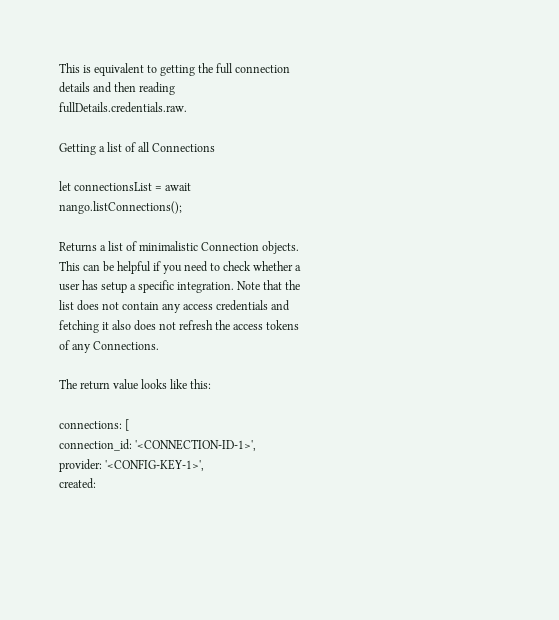This is equivalent to getting the full connection details and then reading fullDetails.credentials.raw.

Getting a list of all Connections

let connectionsList = await nango.listConnections();

Returns a list of minimalistic Connection objects. This can be helpful if you need to check whether a user has setup a specific integration. Note that the list does not contain any access credentials and fetching it also does not refresh the access tokens of any Connections.

The return value looks like this:

connections: [
connection_id: '<CONNECTION-ID-1>',
provider: '<CONFIG-KEY-1>',
created: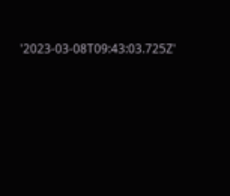'2023-03-08T09:43:03.725Z'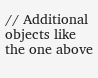// Additional objects like the one above